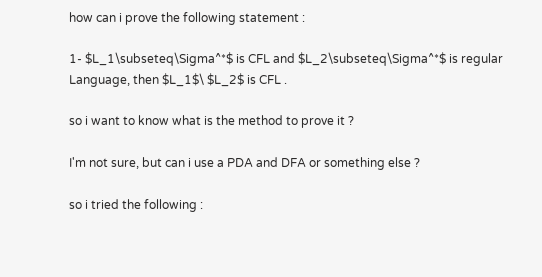how can i prove the following statement :

1- $L_1\subseteq\Sigma^*$ is CFL and $L_2\subseteq\Sigma^*$ is regular Language, then $L_1$\ $L_2$ is CFL .

so i want to know what is the method to prove it ?

I'm not sure, but can i use a PDA and DFA or something else ?

so i tried the following :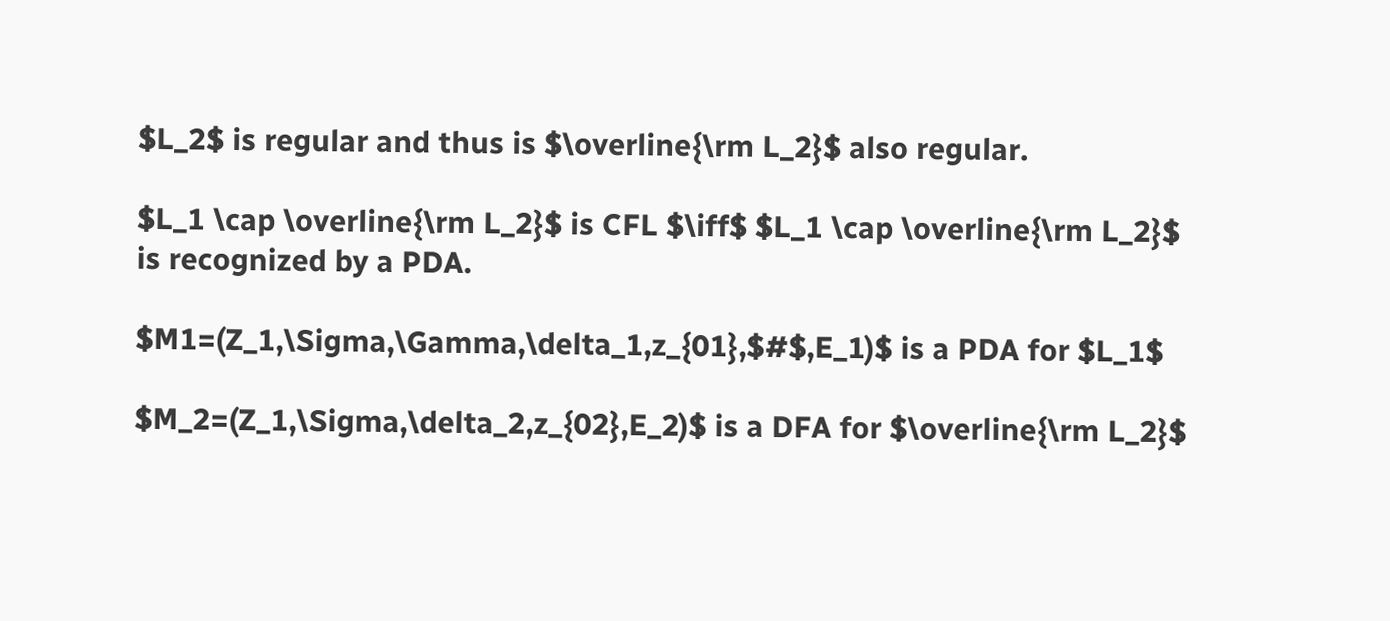$L_2$ is regular and thus is $\overline{\rm L_2}$ also regular.

$L_1 \cap \overline{\rm L_2}$ is CFL $\iff$ $L_1 \cap \overline{\rm L_2}$ is recognized by a PDA.

$M1=(Z_1,\Sigma,\Gamma,\delta_1,z_{01},$#$,E_1)$ is a PDA for $L_1$

$M_2=(Z_1,\Sigma,\delta_2,z_{02},E_2)$ is a DFA for $\overline{\rm L_2}$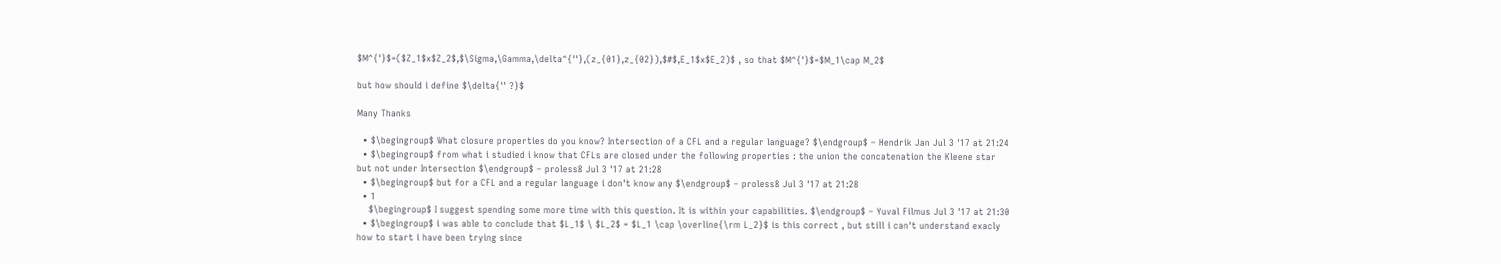$M^{'}$=($Z_1$x$Z_2$,$\Sigma,\Gamma,\delta^{''},(z_{01},z_{02}),$#$,E_1$x$E_2)$ , so that $M^{'}$=$M_1\cap M_2$

but how should i define $\delta{'' ?}$

Many Thanks

  • $\begingroup$ What closure properties do you know? Intersection of a CFL and a regular language? $\endgroup$ – Hendrik Jan Jul 3 '17 at 21:24
  • $\begingroup$ from what i studied i know that CFLs are closed under the following properties : the union the concatenation the Kleene star but not under Intersection $\endgroup$ – proless8 Jul 3 '17 at 21:28
  • $\begingroup$ but for a CFL and a regular language i don't know any $\endgroup$ – proless8 Jul 3 '17 at 21:28
  • 1
    $\begingroup$ I suggest spending some more time with this question. It is within your capabilities. $\endgroup$ – Yuval Filmus Jul 3 '17 at 21:30
  • $\begingroup$ i was able to conclude that $L_1$ \ $L_2$ = $L_1 \cap \overline{\rm L_2}$ is this correct , but still i can't understand exacly how to start i have been trying since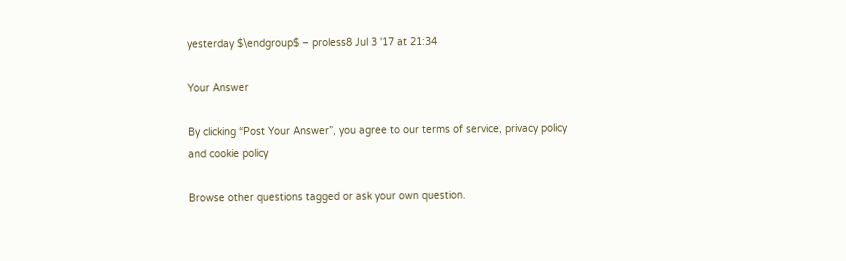yesterday $\endgroup$ – proless8 Jul 3 '17 at 21:34

Your Answer

By clicking “Post Your Answer”, you agree to our terms of service, privacy policy and cookie policy

Browse other questions tagged or ask your own question.